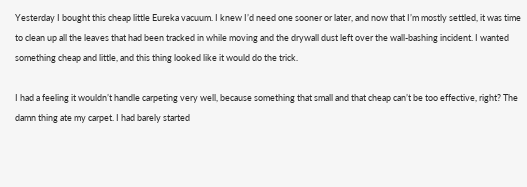Yesterday I bought this cheap little Eureka vacuum. I knew I’d need one sooner or later, and now that I’m mostly settled, it was time to clean up all the leaves that had been tracked in while moving and the drywall dust left over the wall-bashing incident. I wanted something cheap and little, and this thing looked like it would do the trick.

I had a feeling it wouldn’t handle carpeting very well, because something that small and that cheap can’t be too effective, right? The damn thing ate my carpet. I had barely started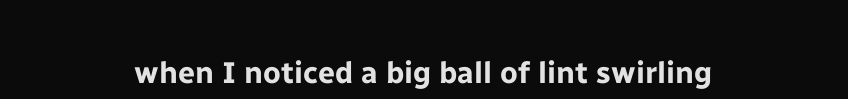when I noticed a big ball of lint swirling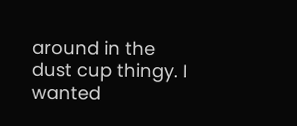around in the dust cup thingy. I wanted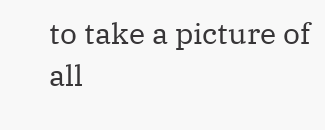to take a picture of all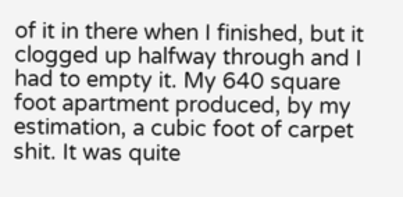of it in there when I finished, but it clogged up halfway through and I had to empty it. My 640 square foot apartment produced, by my estimation, a cubic foot of carpet shit. It was quite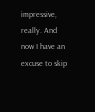impressive, really. And now I have an excuse to skip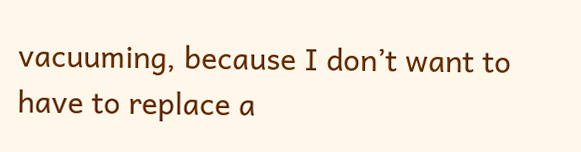vacuuming, because I don’t want to have to replace a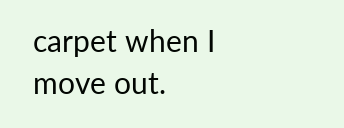carpet when I move out.